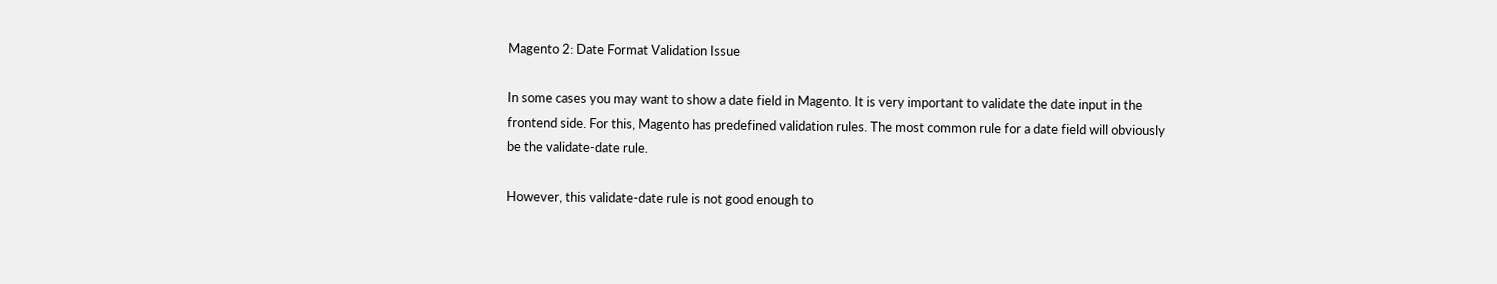Magento 2: Date Format Validation Issue

In some cases you may want to show a date field in Magento. It is very important to validate the date input in the frontend side. For this, Magento has predefined validation rules. The most common rule for a date field will obviously be the validate-date rule.

However, this validate-date rule is not good enough to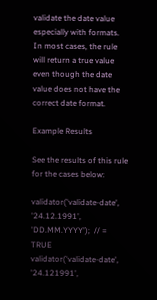validate the date value especially with formats. In most cases, the rule will return a true value even though the date value does not have the correct date format.

Example Results

See the results of this rule for the cases below:

validator('validate-date', '24.12.1991', 'DD.MM.YYYY');  // = TRUE
validator('validate-date', '24.121991',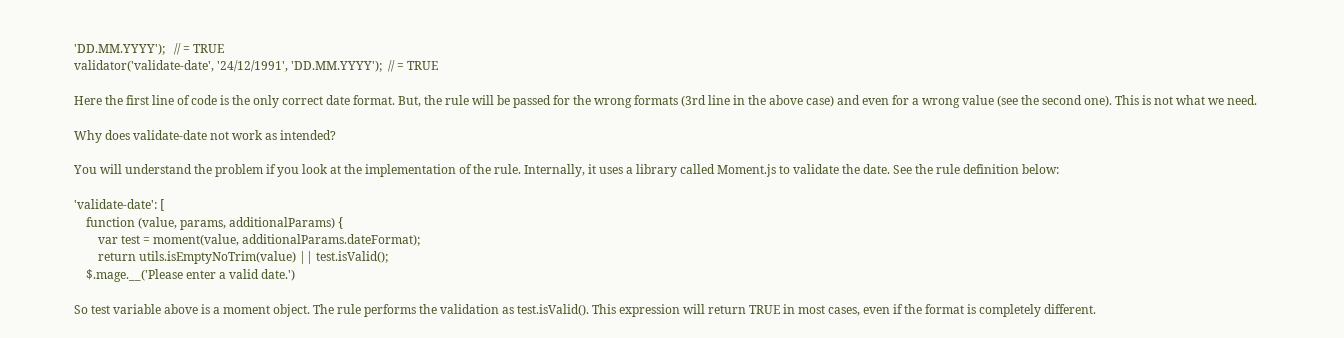'DD.MM.YYYY');   // = TRUE
validator('validate-date', '24/12/1991', 'DD.MM.YYYY');  // = TRUE

Here the first line of code is the only correct date format. But, the rule will be passed for the wrong formats (3rd line in the above case) and even for a wrong value (see the second one). This is not what we need.

Why does validate-date not work as intended?

You will understand the problem if you look at the implementation of the rule. Internally, it uses a library called Moment.js to validate the date. See the rule definition below:

'validate-date': [
    function (value, params, additionalParams) {
        var test = moment(value, additionalParams.dateFormat);
        return utils.isEmptyNoTrim(value) || test.isValid();
    $.mage.__('Please enter a valid date.')

So test variable above is a moment object. The rule performs the validation as test.isValid(). This expression will return TRUE in most cases, even if the format is completely different.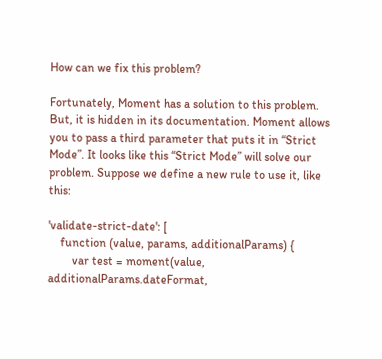How can we fix this problem?

Fortunately, Moment has a solution to this problem. But, it is hidden in its documentation. Moment allows you to pass a third parameter that puts it in “Strict Mode”. It looks like this “Strict Mode” will solve our problem. Suppose we define a new rule to use it, like this:

'validate-strict-date': [
    function (value, params, additionalParams) {
        var test = moment(value, additionalParams.dateFormat,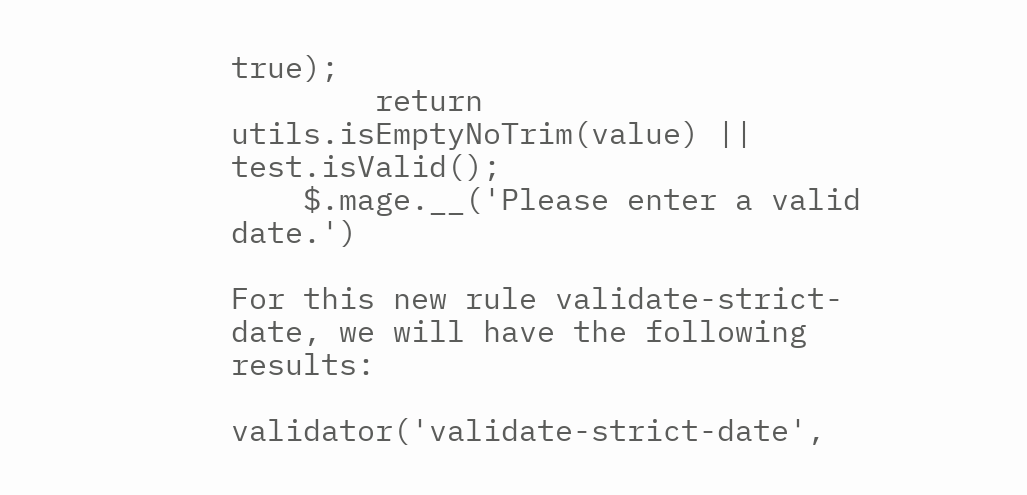true);
        return utils.isEmptyNoTrim(value) || test.isValid();
    $.mage.__('Please enter a valid date.')

For this new rule validate-strict-date, we will have the following results:

validator('validate-strict-date',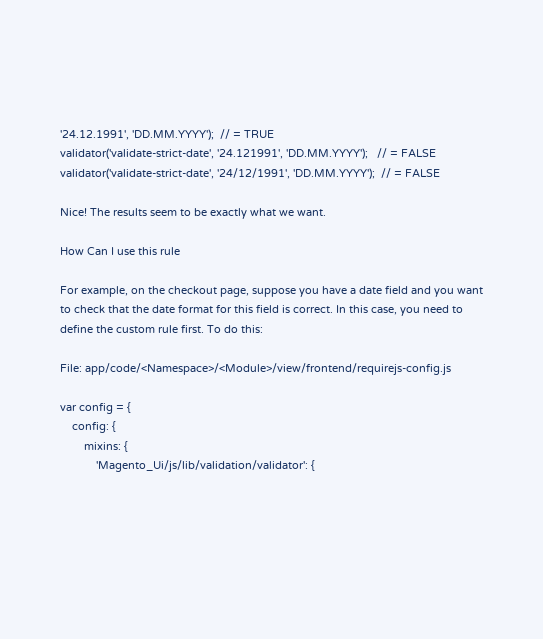'24.12.1991', 'DD.MM.YYYY');  // = TRUE
validator('validate-strict-date', '24.121991', 'DD.MM.YYYY');   // = FALSE
validator('validate-strict-date', '24/12/1991', 'DD.MM.YYYY');  // = FALSE

Nice! The results seem to be exactly what we want.

How Can I use this rule

For example, on the checkout page, suppose you have a date field and you want to check that the date format for this field is correct. In this case, you need to define the custom rule first. To do this:

File: app/code/<Namespace>/<Module>/view/frontend/requirejs-config.js

var config = {
    config: {
        mixins: {
            'Magento_Ui/js/lib/validation/validator': {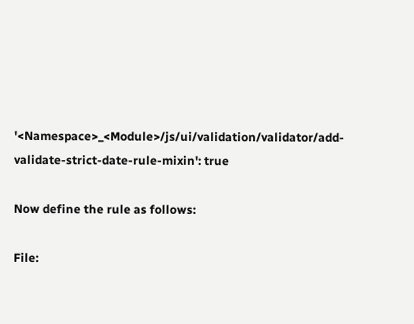'<Namespace>_<Module>/js/ui/validation/validator/add-validate-strict-date-rule-mixin': true

Now define the rule as follows:

File: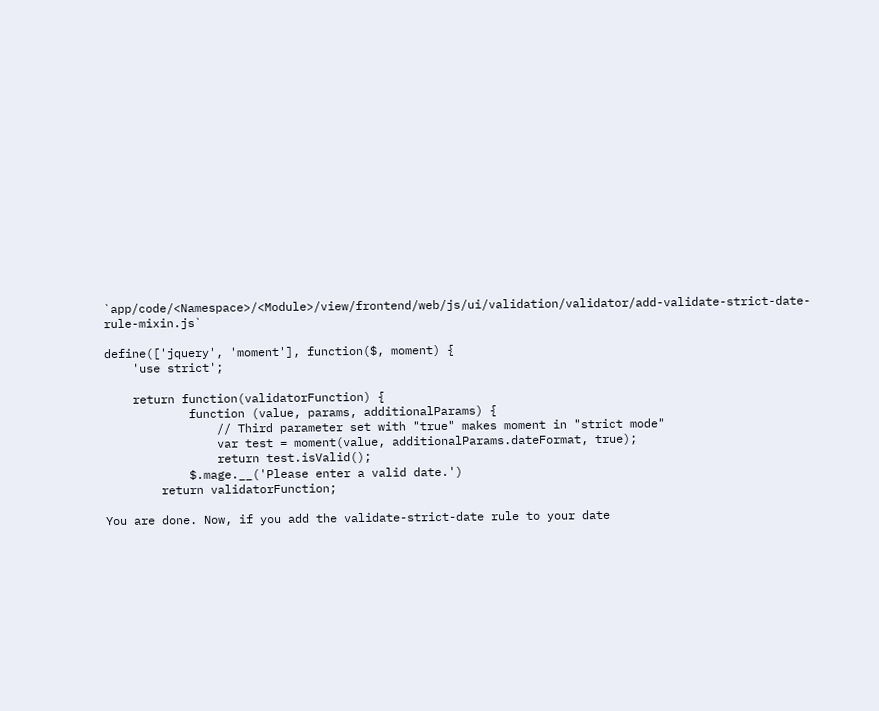`app/code/<Namespace>/<Module>/view/frontend/web/js/ui/validation/validator/add-validate-strict-date-rule-mixin.js`

define(['jquery', 'moment'], function($, moment) {
    'use strict';

    return function(validatorFunction) {
            function (value, params, additionalParams) {
                // Third parameter set with "true" makes moment in "strict mode"
                var test = moment(value, additionalParams.dateFormat, true);
                return test.isValid();
            $.mage.__('Please enter a valid date.')
        return validatorFunction;

You are done. Now, if you add the validate-strict-date rule to your date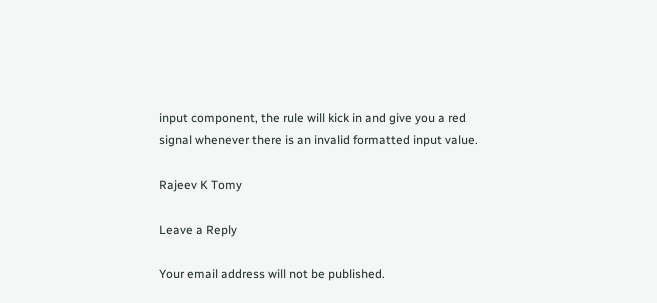input component, the rule will kick in and give you a red signal whenever there is an invalid formatted input value.

Rajeev K Tomy

Leave a Reply

Your email address will not be published.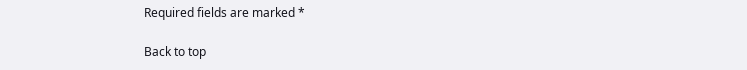Required fields are marked *

Back to top